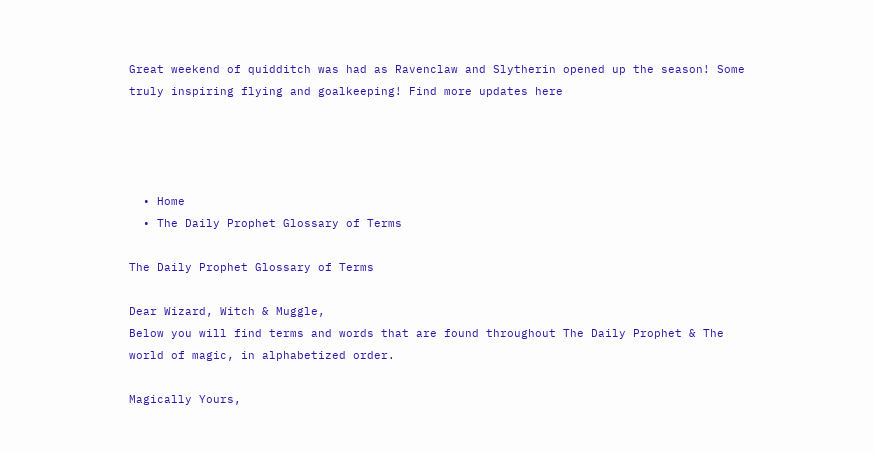Great weekend of quidditch was had as Ravenclaw and Slytherin opened up the season! Some truly inspiring flying and goalkeeping! Find more updates here




  • Home
  • The Daily Prophet Glossary of Terms

The Daily Prophet Glossary of Terms

Dear Wizard, Witch & Muggle,
Below you will find terms and words that are found throughout The Daily Prophet & The world of magic, in alphabetized order.

Magically Yours,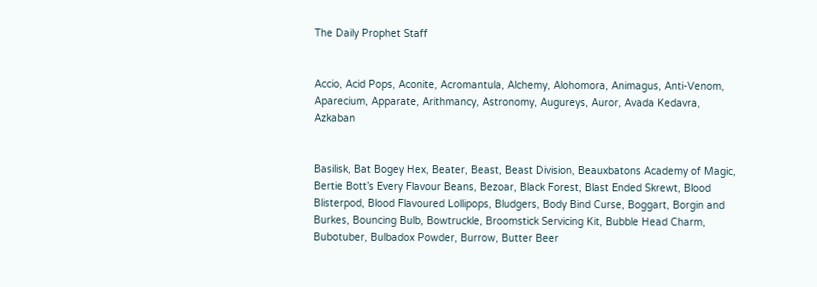The Daily Prophet Staff


Accio, Acid Pops, Aconite, Acromantula, Alchemy, Alohomora, Animagus, Anti-Venom, Aparecium, Apparate, Arithmancy, Astronomy, Augureys, Auror, Avada Kedavra, Azkaban


Basilisk, Bat Bogey Hex, Beater, Beast, Beast Division, Beauxbatons Academy of Magic, Bertie Bott’s Every Flavour Beans, Bezoar, Black Forest, Blast Ended Skrewt, Blood Blisterpod, Blood Flavoured Lollipops, Bludgers, Body Bind Curse, Boggart, Borgin and Burkes, Bouncing Bulb, Bowtruckle, Broomstick Servicing Kit, Bubble Head Charm, Bubotuber, Bulbadox Powder, Burrow, Butter Beer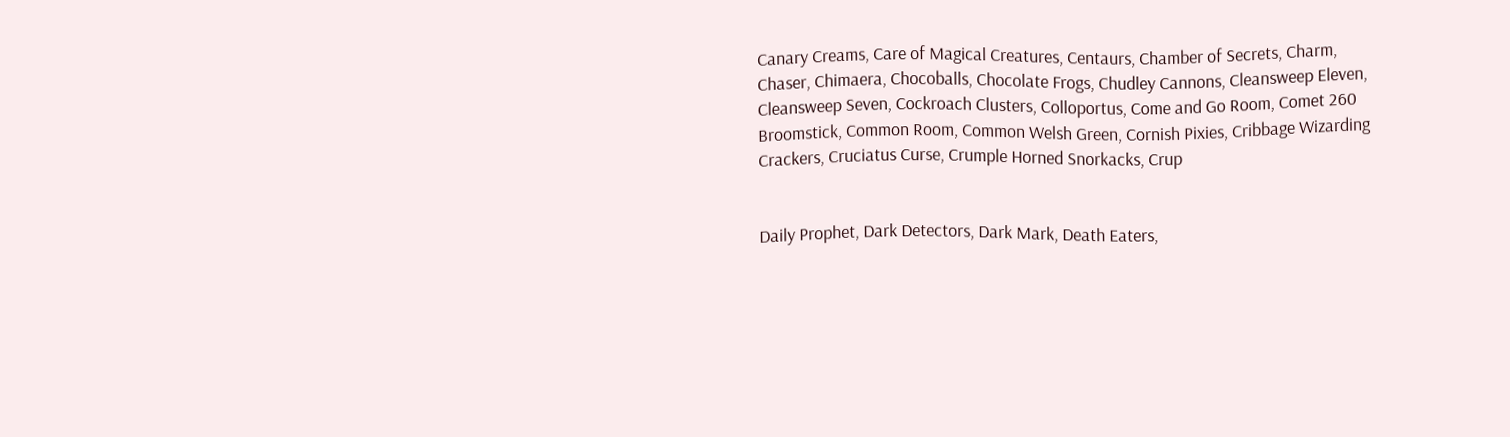Canary Creams, Care of Magical Creatures, Centaurs, Chamber of Secrets, Charm, Chaser, Chimaera, Chocoballs, Chocolate Frogs, Chudley Cannons, Cleansweep Eleven, Cleansweep Seven, Cockroach Clusters, Colloportus, Come and Go Room, Comet 260 Broomstick, Common Room, Common Welsh Green, Cornish Pixies, Cribbage Wizarding Crackers, Cruciatus Curse, Crumple Horned Snorkacks, Crup


Daily Prophet, Dark Detectors, Dark Mark, Death Eaters,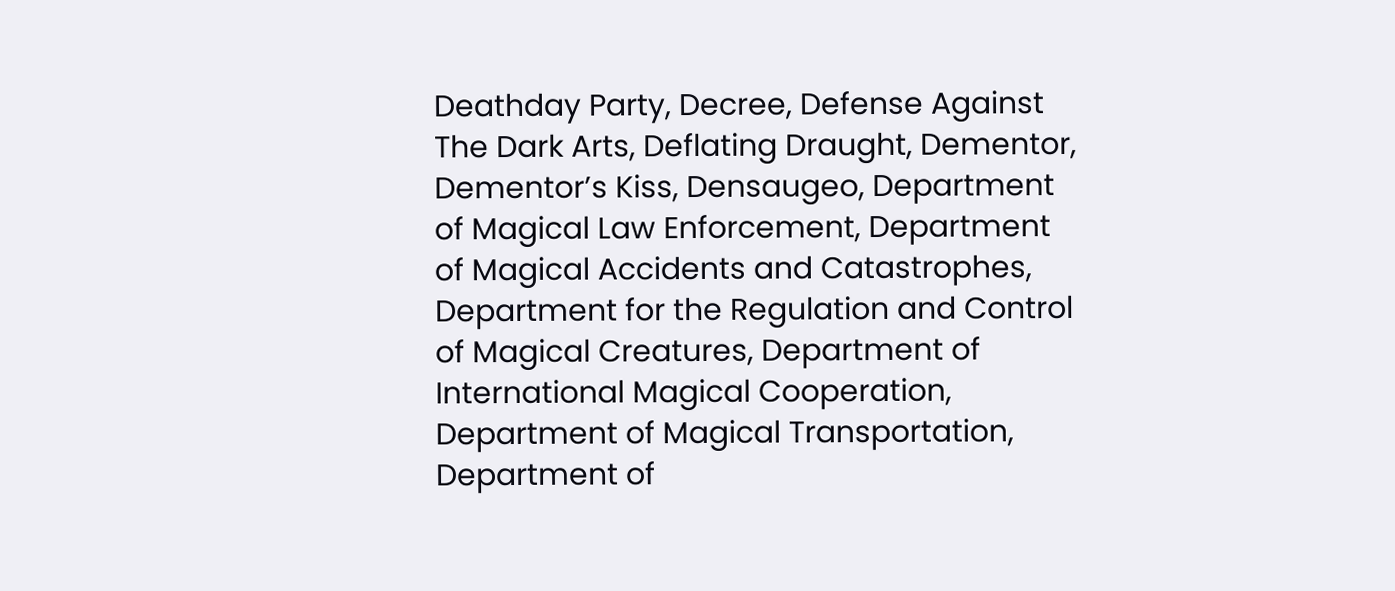Deathday Party, Decree, Defense Against The Dark Arts, Deflating Draught, Dementor, Dementor’s Kiss, Densaugeo, Department of Magical Law Enforcement, Department of Magical Accidents and Catastrophes, Department for the Regulation and Control of Magical Creatures, Department of International Magical Cooperation, Department of Magical Transportation, Department of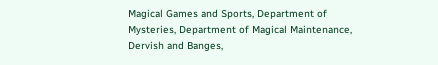Magical Games and Sports, Department of Mysteries, Department of Magical Maintenance, Dervish and Banges,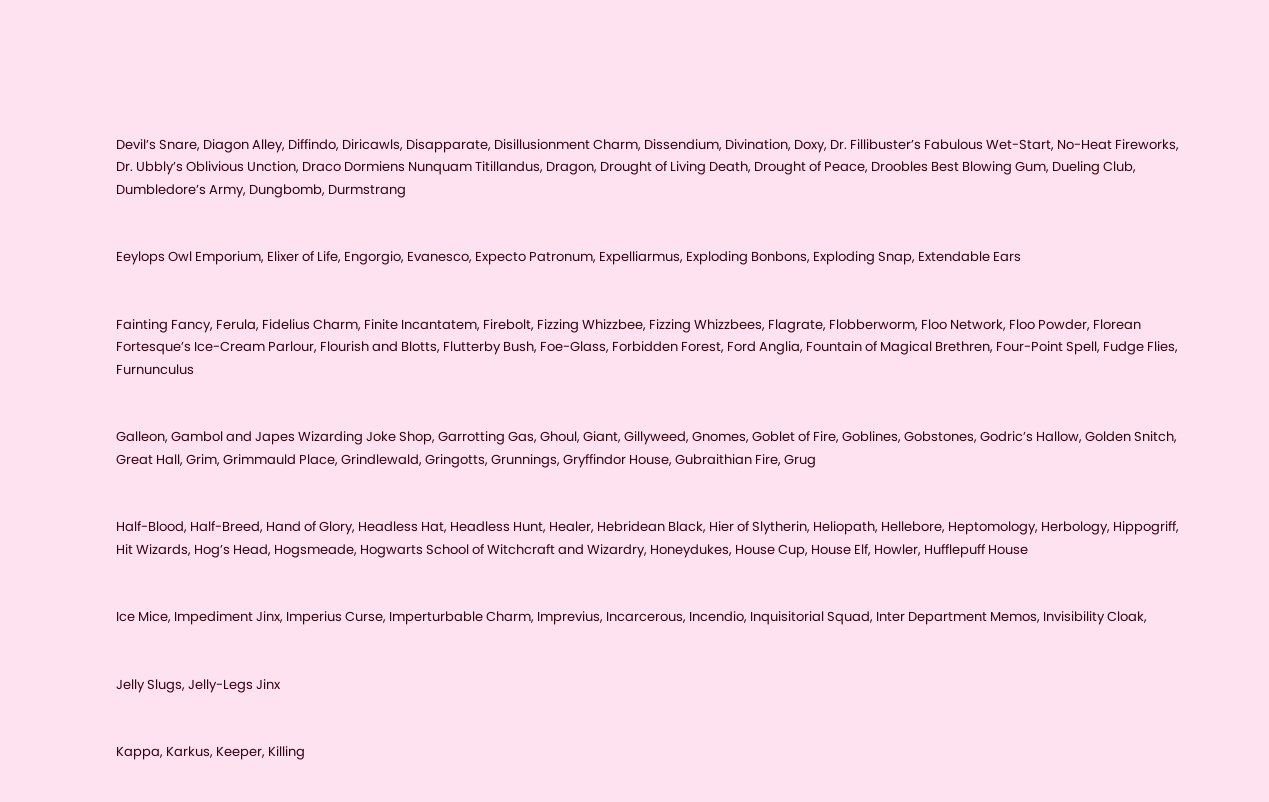Devil’s Snare, Diagon Alley, Diffindo, Diricawls, Disapparate, Disillusionment Charm, Dissendium, Divination, Doxy, Dr. Fillibuster’s Fabulous Wet-Start, No-Heat Fireworks, Dr. Ubbly’s Oblivious Unction, Draco Dormiens Nunquam Titillandus, Dragon, Drought of Living Death, Drought of Peace, Droobles Best Blowing Gum, Dueling Club, Dumbledore’s Army, Dungbomb, Durmstrang


Eeylops Owl Emporium, Elixer of Life, Engorgio, Evanesco, Expecto Patronum, Expelliarmus, Exploding Bonbons, Exploding Snap, Extendable Ears


Fainting Fancy, Ferula, Fidelius Charm, Finite Incantatem, Firebolt, Fizzing Whizzbee, Fizzing Whizzbees, Flagrate, Flobberworm, Floo Network, Floo Powder, Florean Fortesque’s Ice-Cream Parlour, Flourish and Blotts, Flutterby Bush, Foe-Glass, Forbidden Forest, Ford Anglia, Fountain of Magical Brethren, Four-Point Spell, Fudge Flies, Furnunculus


Galleon, Gambol and Japes Wizarding Joke Shop, Garrotting Gas, Ghoul, Giant, Gillyweed, Gnomes, Goblet of Fire, Goblines, Gobstones, Godric’s Hallow, Golden Snitch, Great Hall, Grim, Grimmauld Place, Grindlewald, Gringotts, Grunnings, Gryffindor House, Gubraithian Fire, Grug


Half-Blood, Half-Breed, Hand of Glory, Headless Hat, Headless Hunt, Healer, Hebridean Black, Hier of Slytherin, Heliopath, Hellebore, Heptomology, Herbology, Hippogriff, Hit Wizards, Hog’s Head, Hogsmeade, Hogwarts School of Witchcraft and Wizardry, Honeydukes, House Cup, House Elf, Howler, Hufflepuff House


Ice Mice, Impediment Jinx, Imperius Curse, Imperturbable Charm, Imprevius, Incarcerous, Incendio, Inquisitorial Squad, Inter Department Memos, Invisibility Cloak,


Jelly Slugs, Jelly-Legs Jinx


Kappa, Karkus, Keeper, Killing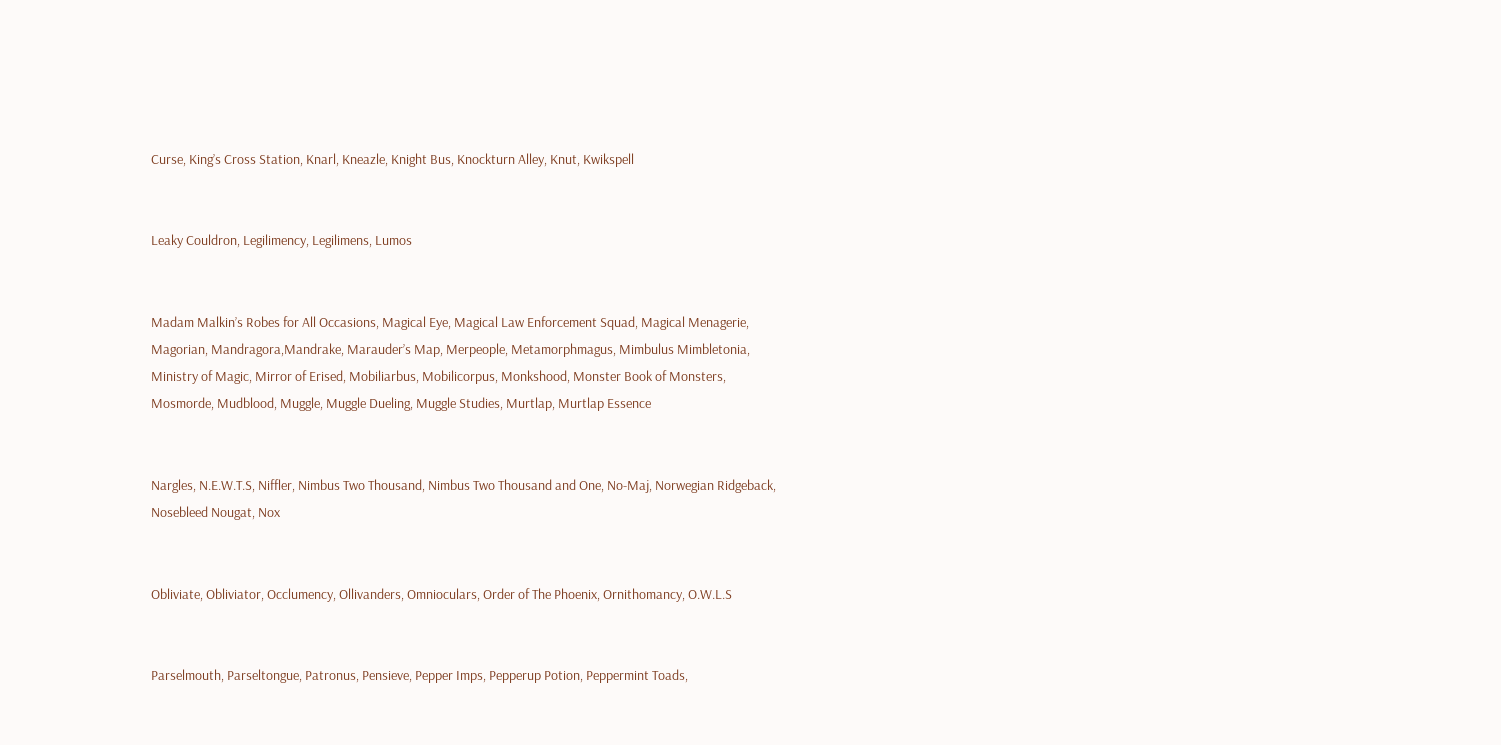Curse, King’s Cross Station, Knarl, Kneazle, Knight Bus, Knockturn Alley, Knut, Kwikspell


Leaky Couldron, Legilimency, Legilimens, Lumos


Madam Malkin’s Robes for All Occasions, Magical Eye, Magical Law Enforcement Squad, Magical Menagerie, Magorian, Mandragora,Mandrake, Marauder’s Map, Merpeople, Metamorphmagus, Mimbulus Mimbletonia, Ministry of Magic, Mirror of Erised, Mobiliarbus, Mobilicorpus, Monkshood, Monster Book of Monsters, Mosmorde, Mudblood, Muggle, Muggle Dueling, Muggle Studies, Murtlap, Murtlap Essence


Nargles, N.E.W.T.S, Niffler, Nimbus Two Thousand, Nimbus Two Thousand and One, No-Maj, Norwegian Ridgeback, Nosebleed Nougat, Nox


Obliviate, Obliviator, Occlumency, Ollivanders, Omnioculars, Order of The Phoenix, Ornithomancy, O.W.L.S


Parselmouth, Parseltongue, Patronus, Pensieve, Pepper Imps, Pepperup Potion, Peppermint Toads,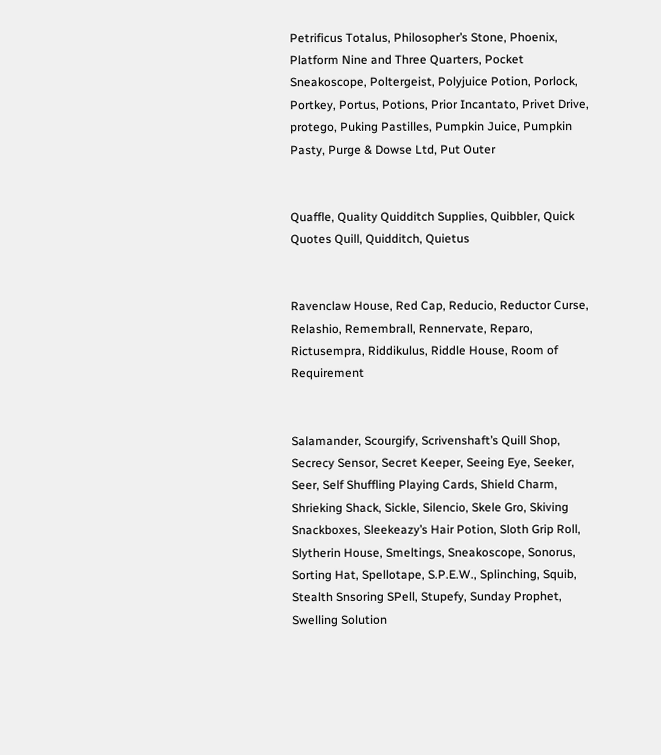Petrificus Totalus, Philosopher’s Stone, Phoenix, Platform Nine and Three Quarters, Pocket Sneakoscope, Poltergeist, Polyjuice Potion, Porlock, Portkey, Portus, Potions, Prior Incantato, Privet Drive, protego, Puking Pastilles, Pumpkin Juice, Pumpkin Pasty, Purge & Dowse Ltd, Put Outer


Quaffle, Quality Quidditch Supplies, Quibbler, Quick Quotes Quill, Quidditch, Quietus


Ravenclaw House, Red Cap, Reducio, Reductor Curse, Relashio, Remembrall, Rennervate, Reparo, Rictusempra, Riddikulus, Riddle House, Room of Requirement


Salamander, Scourgify, Scrivenshaft’s Quill Shop, Secrecy Sensor, Secret Keeper, Seeing Eye, Seeker, Seer, Self Shuffling Playing Cards, Shield Charm, Shrieking Shack, Sickle, Silencio, Skele Gro, Skiving Snackboxes, Sleekeazy’s Hair Potion, Sloth Grip Roll, Slytherin House, Smeltings, Sneakoscope, Sonorus, Sorting Hat, Spellotape, S.P.E.W., Splinching, Squib, Stealth Snsoring SPell, Stupefy, Sunday Prophet, Swelling Solution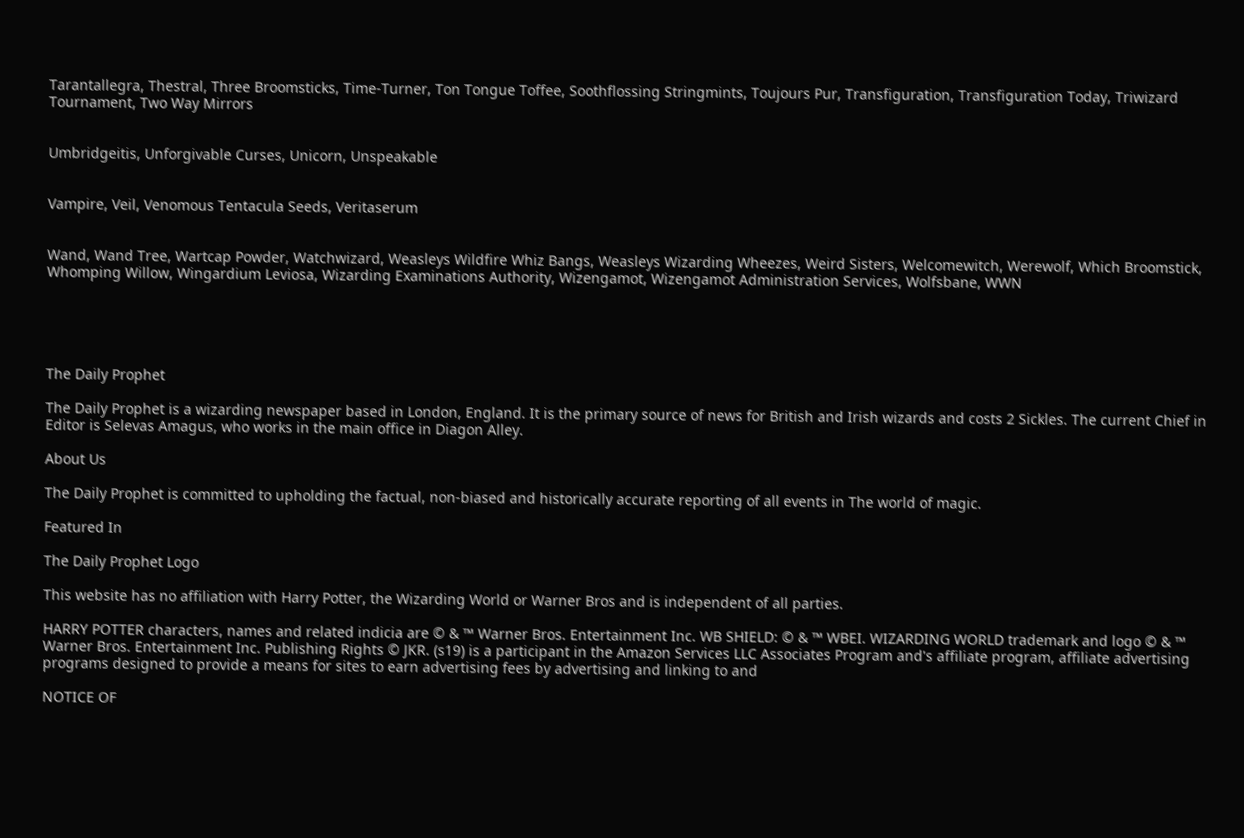Tarantallegra, Thestral, Three Broomsticks, Time-Turner, Ton Tongue Toffee, Soothflossing Stringmints, Toujours Pur, Transfiguration, Transfiguration Today, Triwizard Tournament, Two Way Mirrors


Umbridgeitis, Unforgivable Curses, Unicorn, Unspeakable


Vampire, Veil, Venomous Tentacula Seeds, Veritaserum


Wand, Wand Tree, Wartcap Powder, Watchwizard, Weasleys Wildfire Whiz Bangs, Weasleys Wizarding Wheezes, Weird Sisters, Welcomewitch, Werewolf, Which Broomstick, Whomping Willow, Wingardium Leviosa, Wizarding Examinations Authority, Wizengamot, Wizengamot Administration Services, Wolfsbane, WWN





The Daily Prophet

The Daily Prophet is a wizarding newspaper based in London, England. It is the primary source of news for British and Irish wizards and costs 2 Sickles. The current Chief in Editor is Selevas Amagus, who works in the main office in Diagon Alley.

About Us

The Daily Prophet is committed to upholding the factual, non-biased and historically accurate reporting of all events in The world of magic.

Featured In

The Daily Prophet Logo

This website has no affiliation with Harry Potter, the Wizarding World or Warner Bros and is independent of all parties.

HARRY POTTER characters, names and related indicia are © & ™ Warner Bros. Entertainment Inc. WB SHIELD: © & ™ WBEI. WIZARDING WORLD trademark and logo © & ™ Warner Bros. Entertainment Inc. Publishing Rights © JKR. (s19) is a participant in the Amazon Services LLC Associates Program and's affiliate program, affiliate advertising programs designed to provide a means for sites to earn advertising fees by advertising and linking to and

NOTICE OF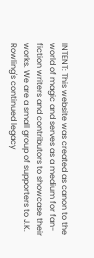INTENT: This website was created as canon to the world of magic and serves as a medium for fan-fiction writers and contributors to showcase their works. We are a small group of supporters to J.K. Rowling's continued legacy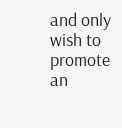and only wish to promote an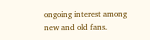ongoing interest among new and old fans.